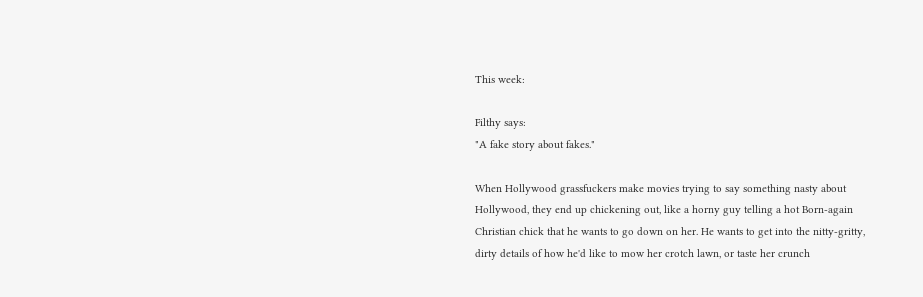This week:

Filthy says:
"A fake story about fakes."

When Hollywood grassfuckers make movies trying to say something nasty about Hollywood, they end up chickening out, like a horny guy telling a hot Born-again Christian chick that he wants to go down on her. He wants to get into the nitty-gritty, dirty details of how he'd like to mow her crotch lawn, or taste her crunch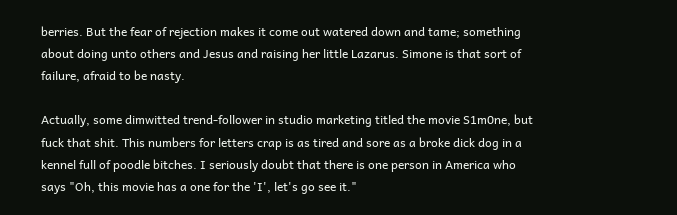berries. But the fear of rejection makes it come out watered down and tame; something about doing unto others and Jesus and raising her little Lazarus. Simone is that sort of failure, afraid to be nasty.

Actually, some dimwitted trend-follower in studio marketing titled the movie S1m0ne, but fuck that shit. This numbers for letters crap is as tired and sore as a broke dick dog in a kennel full of poodle bitches. I seriously doubt that there is one person in America who says "Oh, this movie has a one for the 'I', let's go see it."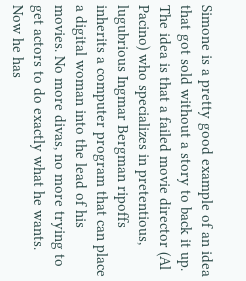Simone is a pretty good example of an idea that got sold without a story to back it up. The idea is that a failed movie director (Al Pacino) who specializes in pretentious, lugubrious Ingmar Bergman ripoffs inherits a computer program that can place a digital woman into the lead of his movies. No more divas, no more trying to get actors to do exactly what he wants. Now he has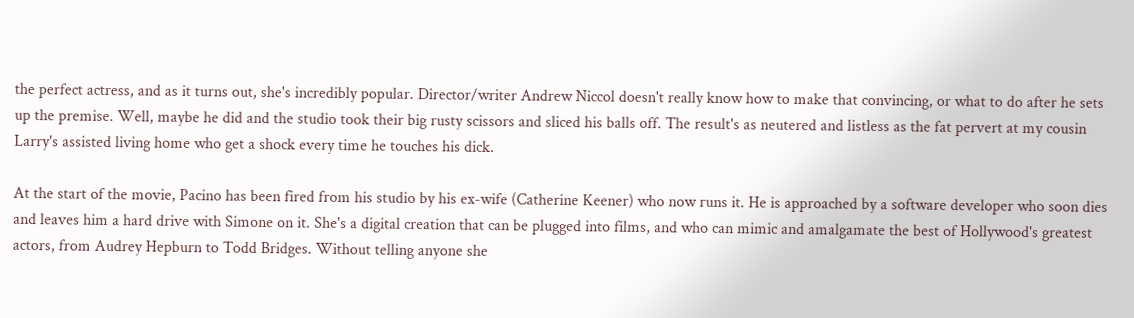the perfect actress, and as it turns out, she's incredibly popular. Director/writer Andrew Niccol doesn't really know how to make that convincing, or what to do after he sets up the premise. Well, maybe he did and the studio took their big rusty scissors and sliced his balls off. The result's as neutered and listless as the fat pervert at my cousin Larry's assisted living home who get a shock every time he touches his dick.

At the start of the movie, Pacino has been fired from his studio by his ex-wife (Catherine Keener) who now runs it. He is approached by a software developer who soon dies and leaves him a hard drive with Simone on it. She's a digital creation that can be plugged into films, and who can mimic and amalgamate the best of Hollywood's greatest actors, from Audrey Hepburn to Todd Bridges. Without telling anyone she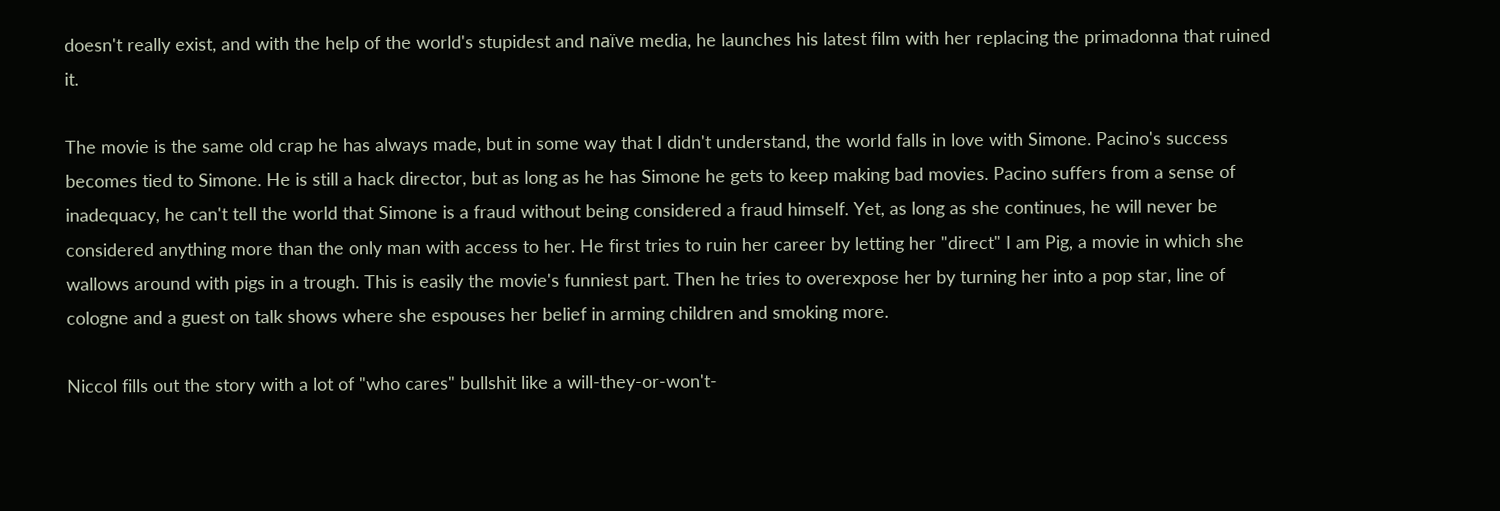doesn't really exist, and with the help of the world's stupidest and naïve media, he launches his latest film with her replacing the primadonna that ruined it.

The movie is the same old crap he has always made, but in some way that I didn't understand, the world falls in love with Simone. Pacino's success becomes tied to Simone. He is still a hack director, but as long as he has Simone he gets to keep making bad movies. Pacino suffers from a sense of inadequacy, he can't tell the world that Simone is a fraud without being considered a fraud himself. Yet, as long as she continues, he will never be considered anything more than the only man with access to her. He first tries to ruin her career by letting her "direct" I am Pig, a movie in which she wallows around with pigs in a trough. This is easily the movie's funniest part. Then he tries to overexpose her by turning her into a pop star, line of cologne and a guest on talk shows where she espouses her belief in arming children and smoking more.

Niccol fills out the story with a lot of "who cares" bullshit like a will-they-or-won't-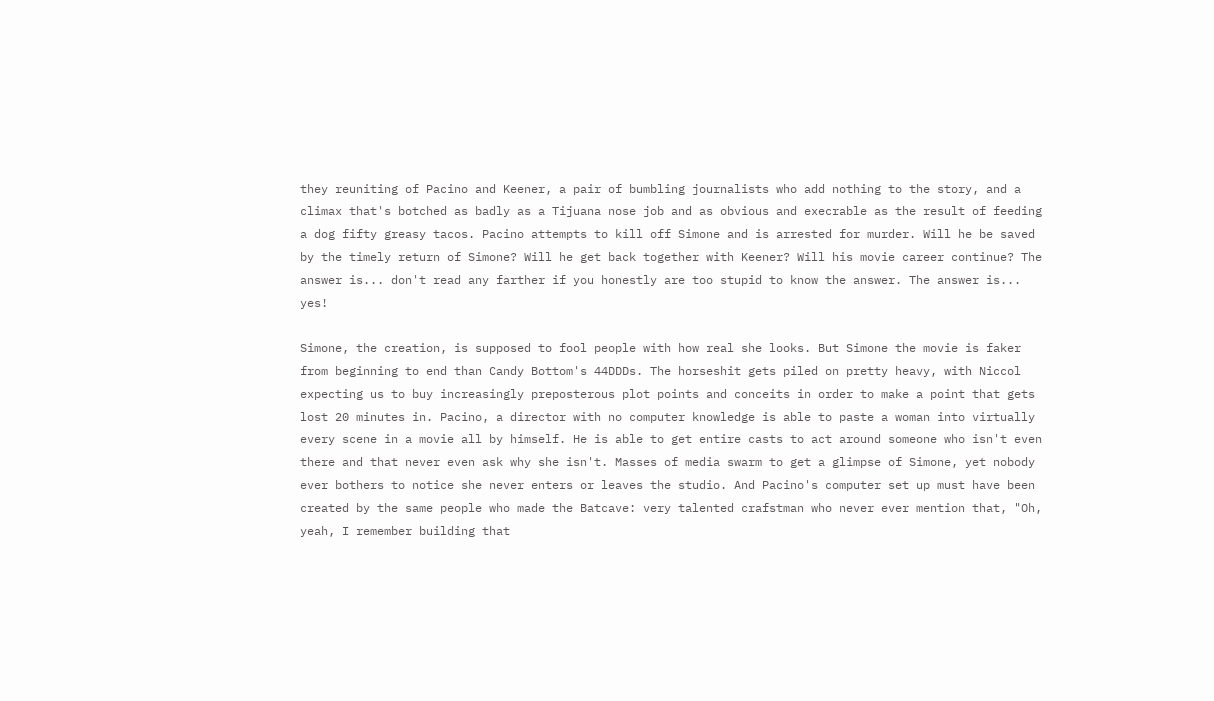they reuniting of Pacino and Keener, a pair of bumbling journalists who add nothing to the story, and a climax that's botched as badly as a Tijuana nose job and as obvious and execrable as the result of feeding a dog fifty greasy tacos. Pacino attempts to kill off Simone and is arrested for murder. Will he be saved by the timely return of Simone? Will he get back together with Keener? Will his movie career continue? The answer is... don't read any farther if you honestly are too stupid to know the answer. The answer is... yes!

Simone, the creation, is supposed to fool people with how real she looks. But Simone the movie is faker from beginning to end than Candy Bottom's 44DDDs. The horseshit gets piled on pretty heavy, with Niccol expecting us to buy increasingly preposterous plot points and conceits in order to make a point that gets lost 20 minutes in. Pacino, a director with no computer knowledge is able to paste a woman into virtually every scene in a movie all by himself. He is able to get entire casts to act around someone who isn't even there and that never even ask why she isn't. Masses of media swarm to get a glimpse of Simone, yet nobody ever bothers to notice she never enters or leaves the studio. And Pacino's computer set up must have been created by the same people who made the Batcave: very talented crafstman who never ever mention that, "Oh, yeah, I remember building that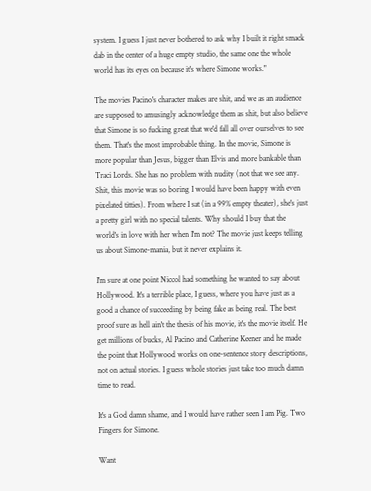system. I guess I just never bothered to ask why I built it right smack dab in the center of a huge empty studio, the same one the whole world has its eyes on because it's where Simone works."

The movies Pacino's character makes are shit, and we as an audience are supposed to amusingly acknowledge them as shit, but also believe that Simone is so fucking great that we'd fall all over ourselves to see them. That's the most improbable thing. In the movie, Simone is more popular than Jesus, bigger than Elvis and more bankable than Traci Lords. She has no problem with nudity (not that we see any. Shit, this movie was so boring I would have been happy with even pixelated titties). From where I sat (in a 99% empty theater), she's just a pretty girl with no special talents. Why should I buy that the world's in love with her when I'm not? The movie just keeps telling us about Simone-mania, but it never explains it.

I'm sure at one point Niccol had something he wanted to say about Hollywood. It's a terrible place, I guess, where you have just as a good a chance of succeeding by being fake as being real. The best proof sure as hell ain't the thesis of his movie, it's the movie itself. He get millions of bucks, Al Pacino and Catherine Keener and he made the point that Hollywood works on one-sentence story descriptions, not on actual stories. I guess whole stories just take too much damn time to read.

It's a God damn shame, and I would have rather seen I am Pig. Two Fingers for Simone.

Want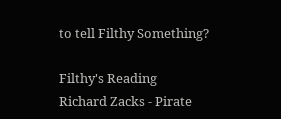to tell Filthy Something?

Filthy's Reading
Richard Zacks - Pirate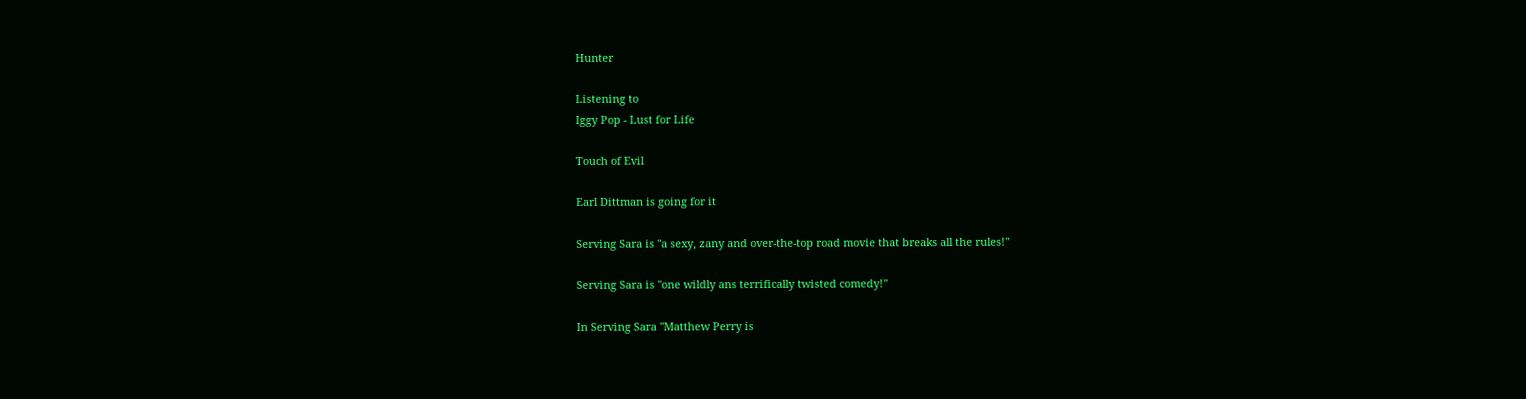Hunter

Listening to
Iggy Pop - Lust for Life

Touch of Evil

Earl Dittman is going for it

Serving Sara is "a sexy, zany and over-the-top road movie that breaks all the rules!"

Serving Sara is "one wildly ans terrifically twisted comedy!"

In Serving Sara "Matthew Perry is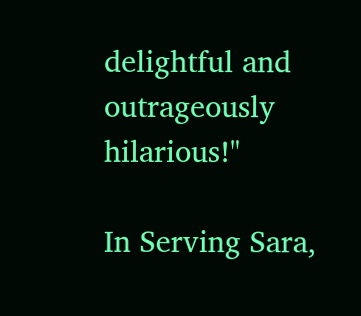delightful and outrageously hilarious!"

In Serving Sara,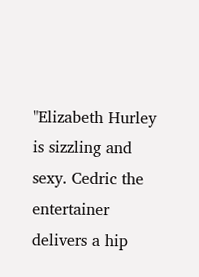"Elizabeth Hurley is sizzling and sexy. Cedric the entertainer delivers a hip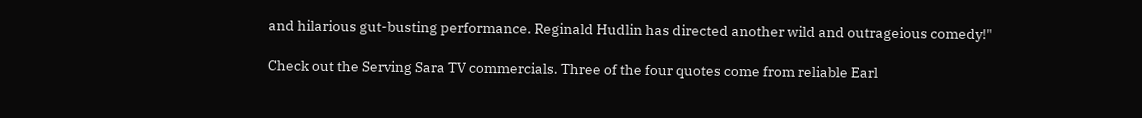and hilarious gut-busting performance. Reginald Hudlin has directed another wild and outrageious comedy!"

Check out the Serving Sara TV commercials. Three of the four quotes come from reliable Earl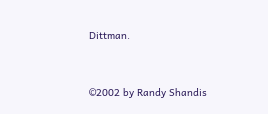Dittman.


©2002 by Randy Shandis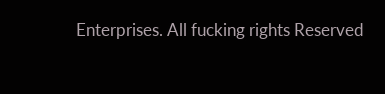Enterprises. All fucking rights Reserved